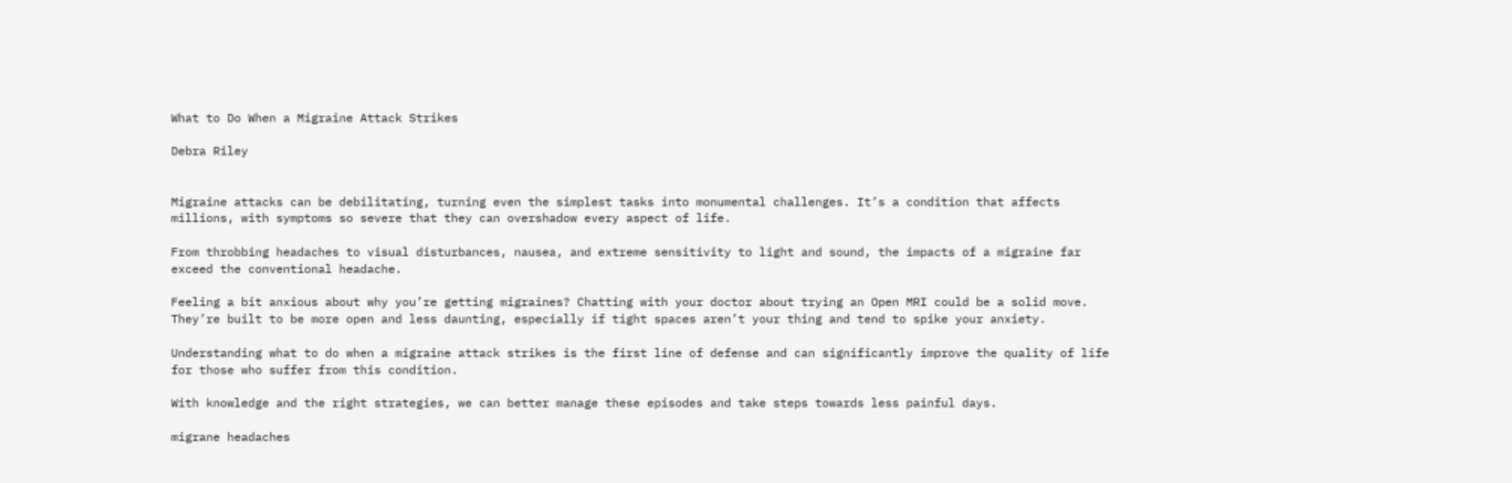What to Do When a Migraine Attack Strikes

Debra Riley


Migraine attacks can be debilitating, turning even the simplest tasks into monumental challenges. It’s a condition that affects millions, with symptoms so severe that they can overshadow every aspect of life.

From throbbing headaches to visual disturbances, nausea, and extreme sensitivity to light and sound, the impacts of a migraine far exceed the conventional headache.

Feeling a bit anxious about why you’re getting migraines? Chatting with your doctor about trying an Open MRI could be a solid move. They’re built to be more open and less daunting, especially if tight spaces aren’t your thing and tend to spike your anxiety.

Understanding what to do when a migraine attack strikes is the first line of defense and can significantly improve the quality of life for those who suffer from this condition.

With knowledge and the right strategies, we can better manage these episodes and take steps towards less painful days.

migrane headaches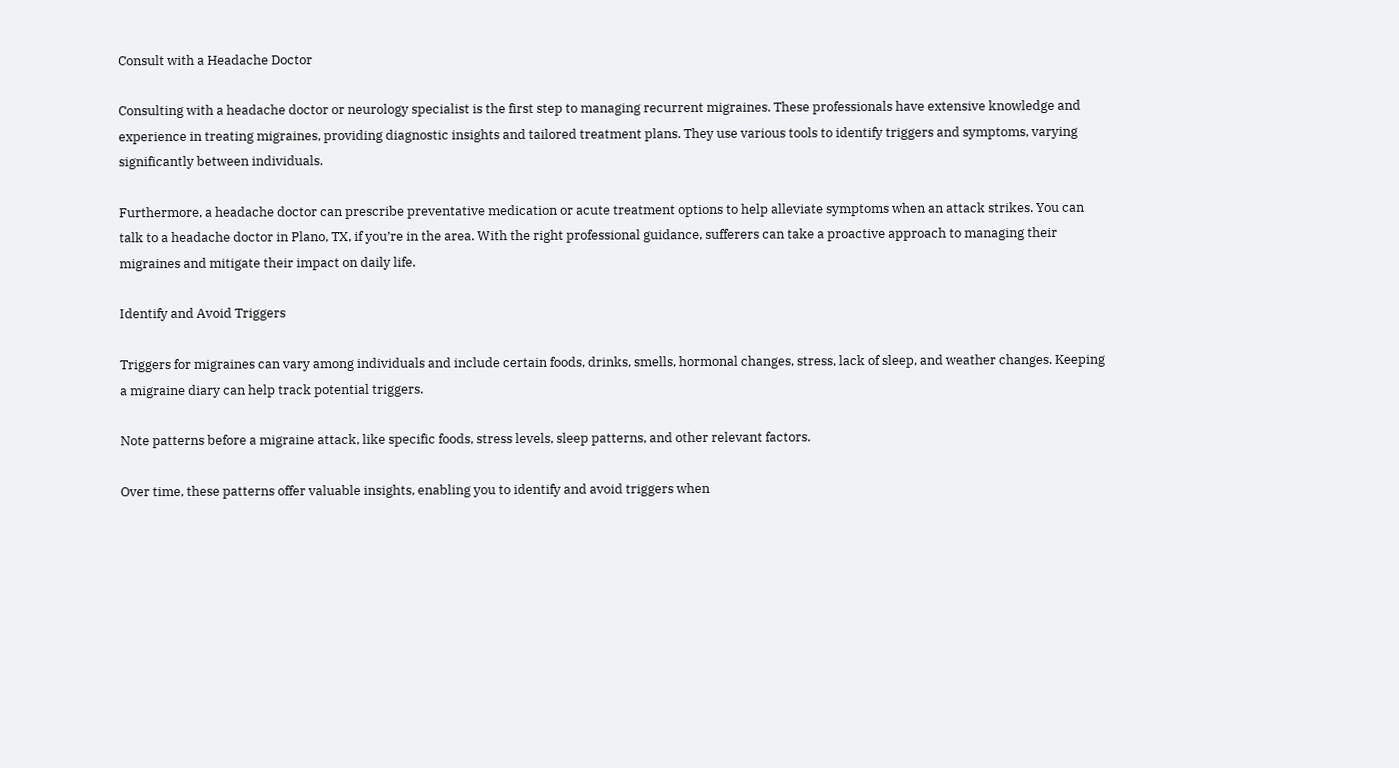Consult with a Headache Doctor

Consulting with a headache doctor or neurology specialist is the first step to managing recurrent migraines. These professionals have extensive knowledge and experience in treating migraines, providing diagnostic insights and tailored treatment plans. They use various tools to identify triggers and symptoms, varying significantly between individuals.

Furthermore, a headache doctor can prescribe preventative medication or acute treatment options to help alleviate symptoms when an attack strikes. You can talk to a headache doctor in Plano, TX, if you’re in the area. With the right professional guidance, sufferers can take a proactive approach to managing their migraines and mitigate their impact on daily life.

Identify and Avoid Triggers

Triggers for migraines can vary among individuals and include certain foods, drinks, smells, hormonal changes, stress, lack of sleep, and weather changes. Keeping a migraine diary can help track potential triggers.

Note patterns before a migraine attack, like specific foods, stress levels, sleep patterns, and other relevant factors.

Over time, these patterns offer valuable insights, enabling you to identify and avoid triggers when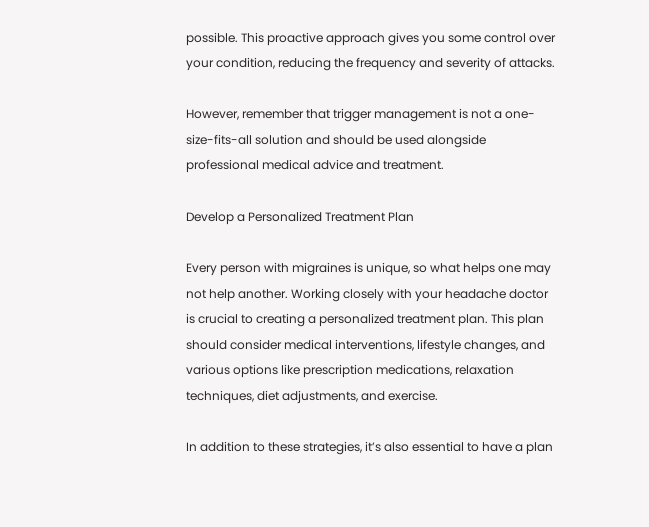possible. This proactive approach gives you some control over your condition, reducing the frequency and severity of attacks.

However, remember that trigger management is not a one-size-fits-all solution and should be used alongside professional medical advice and treatment.

Develop a Personalized Treatment Plan

Every person with migraines is unique, so what helps one may not help another. Working closely with your headache doctor is crucial to creating a personalized treatment plan. This plan should consider medical interventions, lifestyle changes, and various options like prescription medications, relaxation techniques, diet adjustments, and exercise.

In addition to these strategies, it’s also essential to have a plan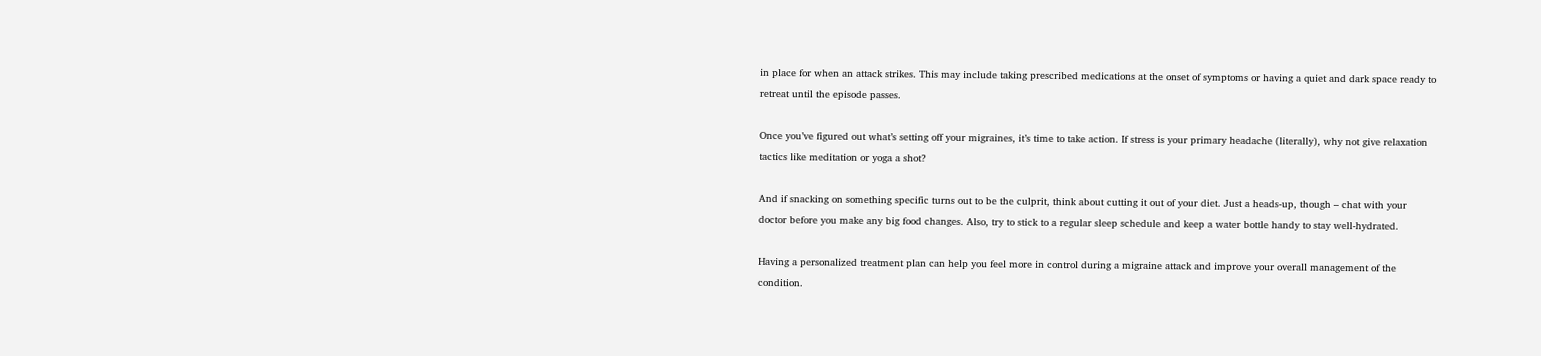in place for when an attack strikes. This may include taking prescribed medications at the onset of symptoms or having a quiet and dark space ready to retreat until the episode passes.

Once you’ve figured out what’s setting off your migraines, it’s time to take action. If stress is your primary headache (literally), why not give relaxation tactics like meditation or yoga a shot?

And if snacking on something specific turns out to be the culprit, think about cutting it out of your diet. Just a heads-up, though – chat with your doctor before you make any big food changes. Also, try to stick to a regular sleep schedule and keep a water bottle handy to stay well-hydrated.

Having a personalized treatment plan can help you feel more in control during a migraine attack and improve your overall management of the condition.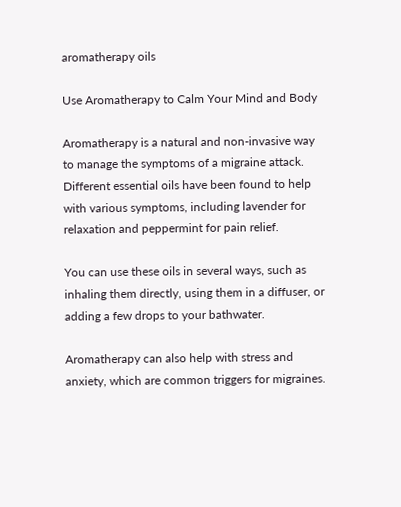aromatherapy oils

Use Aromatherapy to Calm Your Mind and Body

Aromatherapy is a natural and non-invasive way to manage the symptoms of a migraine attack. Different essential oils have been found to help with various symptoms, including lavender for relaxation and peppermint for pain relief.

You can use these oils in several ways, such as inhaling them directly, using them in a diffuser, or adding a few drops to your bathwater.

Aromatherapy can also help with stress and anxiety, which are common triggers for migraines.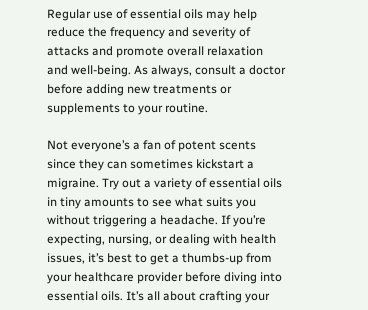Regular use of essential oils may help reduce the frequency and severity of attacks and promote overall relaxation and well-being. As always, consult a doctor before adding new treatments or supplements to your routine.

Not everyone’s a fan of potent scents since they can sometimes kickstart a migraine. Try out a variety of essential oils in tiny amounts to see what suits you without triggering a headache. If you’re expecting, nursing, or dealing with health issues, it’s best to get a thumbs-up from your healthcare provider before diving into essential oils. It’s all about crafting your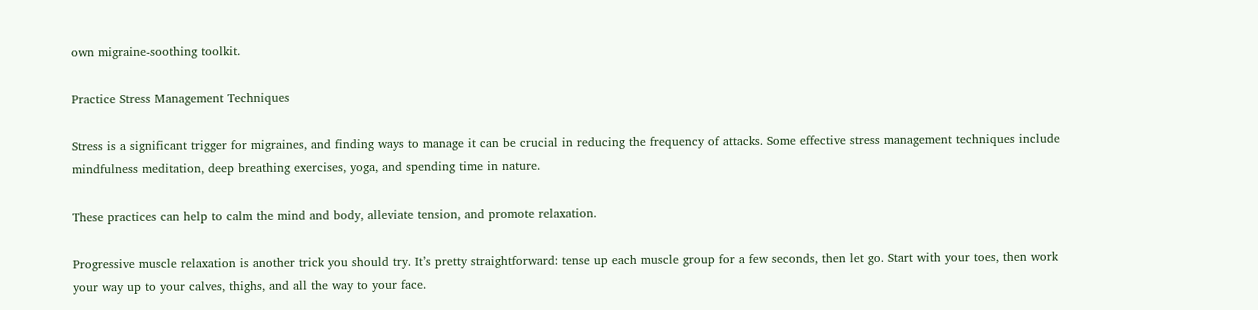own migraine-soothing toolkit.

Practice Stress Management Techniques

Stress is a significant trigger for migraines, and finding ways to manage it can be crucial in reducing the frequency of attacks. Some effective stress management techniques include mindfulness meditation, deep breathing exercises, yoga, and spending time in nature.

These practices can help to calm the mind and body, alleviate tension, and promote relaxation.

Progressive muscle relaxation is another trick you should try. It’s pretty straightforward: tense up each muscle group for a few seconds, then let go. Start with your toes, then work your way up to your calves, thighs, and all the way to your face.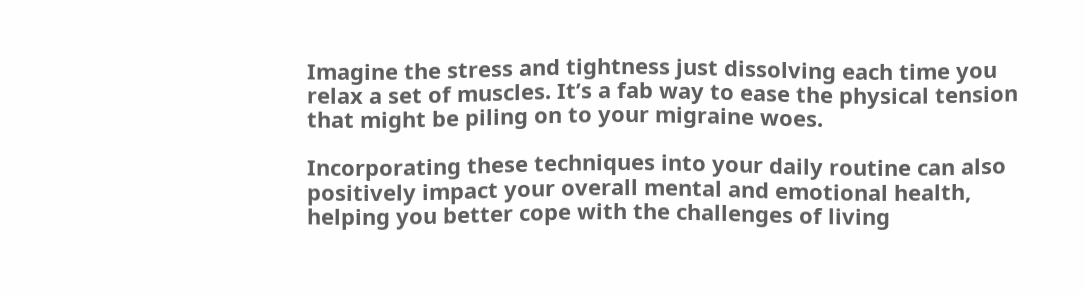Imagine the stress and tightness just dissolving each time you relax a set of muscles. It’s a fab way to ease the physical tension that might be piling on to your migraine woes.

Incorporating these techniques into your daily routine can also positively impact your overall mental and emotional health, helping you better cope with the challenges of living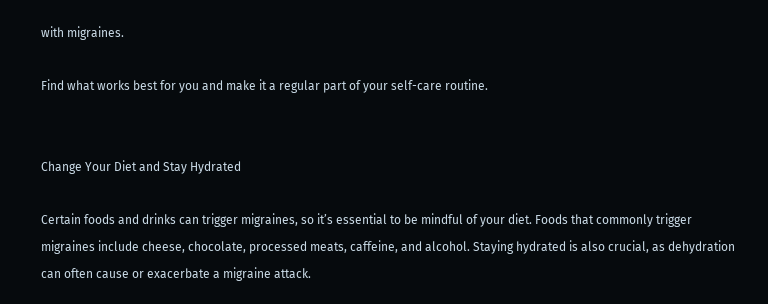with migraines.

Find what works best for you and make it a regular part of your self-care routine.


Change Your Diet and Stay Hydrated

Certain foods and drinks can trigger migraines, so it’s essential to be mindful of your diet. Foods that commonly trigger migraines include cheese, chocolate, processed meats, caffeine, and alcohol. Staying hydrated is also crucial, as dehydration can often cause or exacerbate a migraine attack.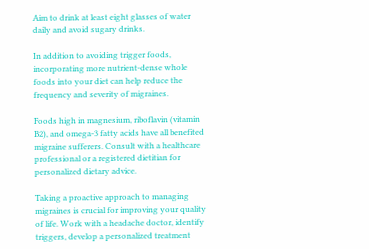Aim to drink at least eight glasses of water daily and avoid sugary drinks.

In addition to avoiding trigger foods, incorporating more nutrient-dense whole foods into your diet can help reduce the frequency and severity of migraines.

Foods high in magnesium, riboflavin (vitamin B2), and omega-3 fatty acids have all benefited migraine sufferers. Consult with a healthcare professional or a registered dietitian for personalized dietary advice.

Taking a proactive approach to managing migraines is crucial for improving your quality of life. Work with a headache doctor, identify triggers, develop a personalized treatment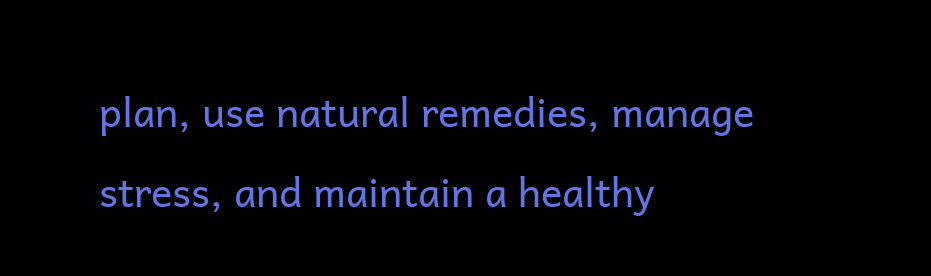plan, use natural remedies, manage stress, and maintain a healthy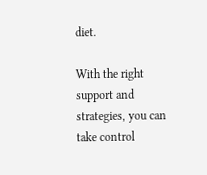diet.

With the right support and strategies, you can take control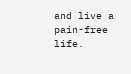and live a pain-free life.